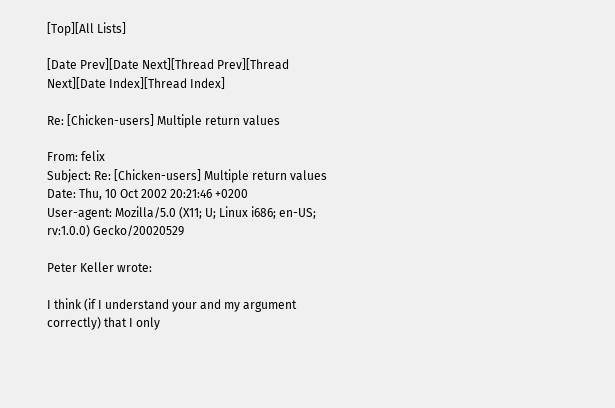[Top][All Lists]

[Date Prev][Date Next][Thread Prev][Thread Next][Date Index][Thread Index]

Re: [Chicken-users] Multiple return values

From: felix
Subject: Re: [Chicken-users] Multiple return values
Date: Thu, 10 Oct 2002 20:21:46 +0200
User-agent: Mozilla/5.0 (X11; U; Linux i686; en-US; rv:1.0.0) Gecko/20020529

Peter Keller wrote:

I think (if I understand your and my argument correctly) that I only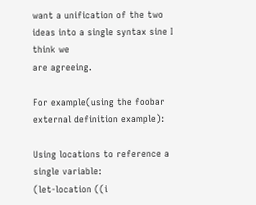want a unification of the two ideas into a single syntax sine I think we
are agreeing.

For example(using the foobar external definition example):

Using locations to reference a single variable:
(let-location ((i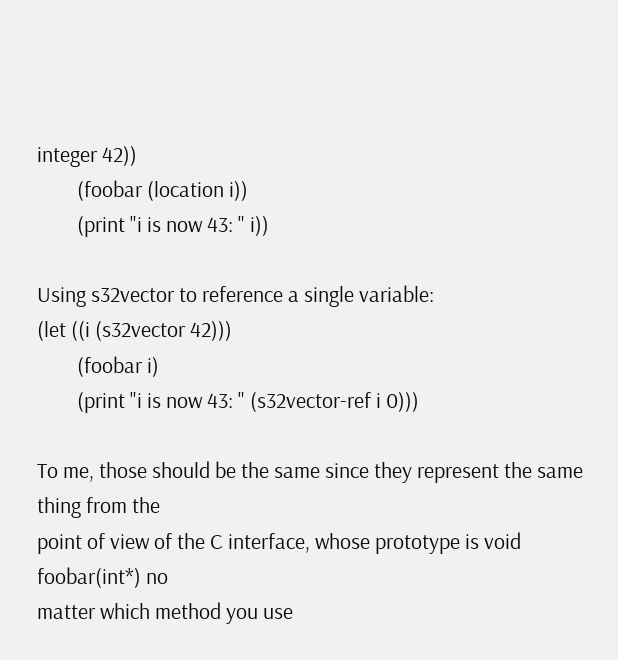integer 42))
        (foobar (location i))
        (print "i is now 43: " i))

Using s32vector to reference a single variable:
(let ((i (s32vector 42)))
        (foobar i)
        (print "i is now 43: " (s32vector-ref i 0)))

To me, those should be the same since they represent the same thing from the
point of view of the C interface, whose prototype is void foobar(int*) no
matter which method you use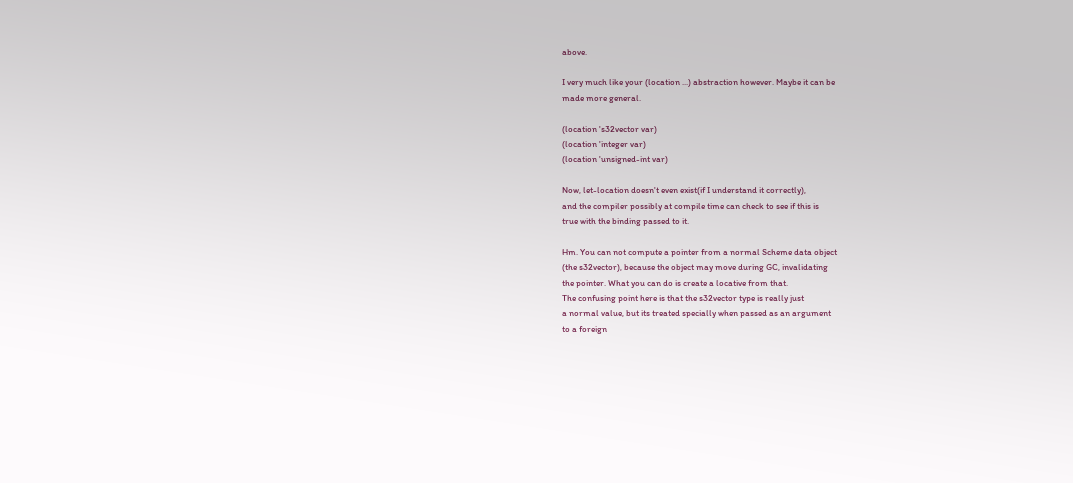above.

I very much like your (location ...) abstraction however. Maybe it can be
made more general.

(location 's32vector var)
(location 'integer var)
(location 'unsigned-int var)

Now, let-location doesn't even exist(if I understand it correctly),
and the compiler possibly at compile time can check to see if this is
true with the binding passed to it.

Hm. You can not compute a pointer from a normal Scheme data object
(the s32vector), because the object may move during GC, invalidating
the pointer. What you can do is create a locative from that.
The confusing point here is that the s32vector type is really just
a normal value, but its treated specially when passed as an argument
to a foreign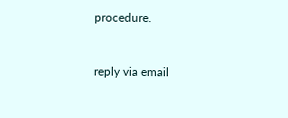procedure.


reply via email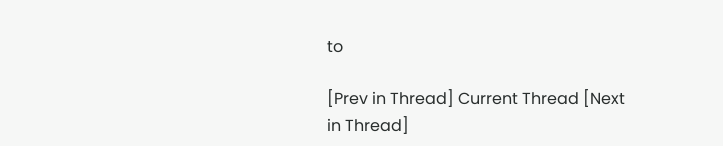to

[Prev in Thread] Current Thread [Next in Thread]